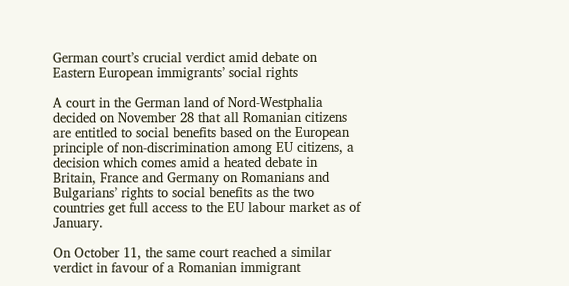German court’s crucial verdict amid debate on Eastern European immigrants’ social rights

A court in the German land of Nord-Westphalia decided on November 28 that all Romanian citizens are entitled to social benefits based on the European principle of non-discrimination among EU citizens, a decision which comes amid a heated debate in Britain, France and Germany on Romanians and Bulgarians’ rights to social benefits as the two countries get full access to the EU labour market as of January.

On October 11, the same court reached a similar verdict in favour of a Romanian immigrant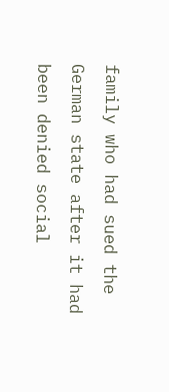family who had sued the German state after it had been denied social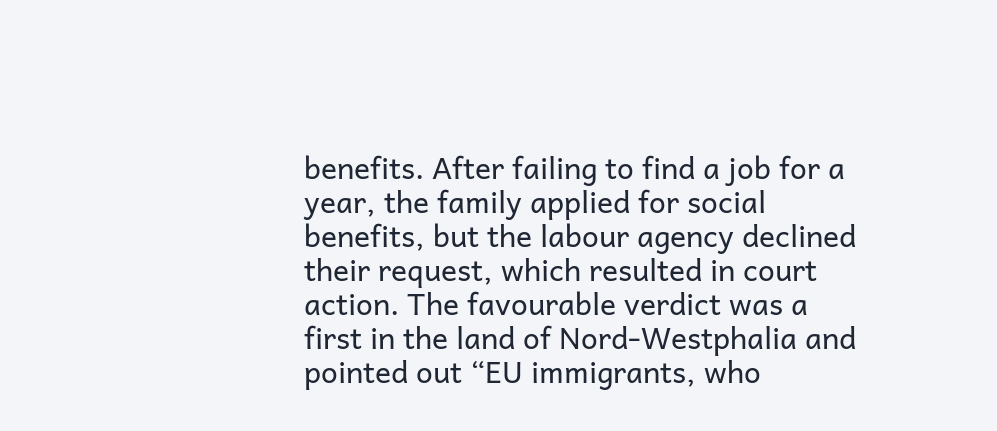benefits. After failing to find a job for a year, the family applied for social benefits, but the labour agency declined their request, which resulted in court action. The favourable verdict was a first in the land of Nord-Westphalia and pointed out “EU immigrants, who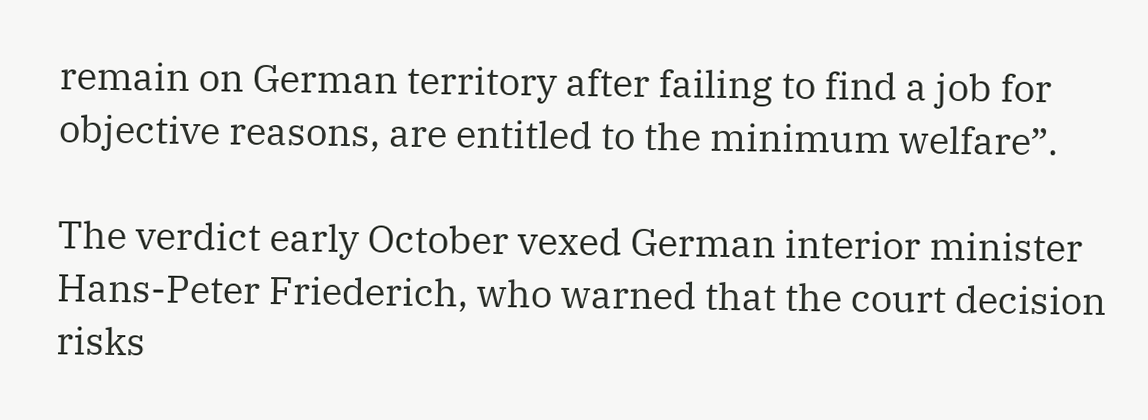remain on German territory after failing to find a job for objective reasons, are entitled to the minimum welfare”.

The verdict early October vexed German interior minister Hans-Peter Friederich, who warned that the court decision risks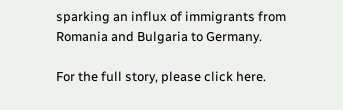sparking an influx of immigrants from Romania and Bulgaria to Germany.

For the full story, please click here.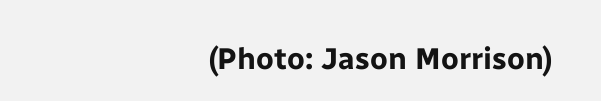(Photo: Jason Morrison)